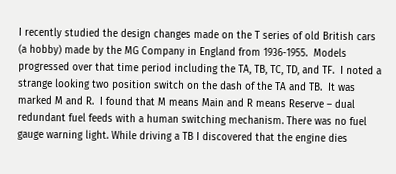I recently studied the design changes made on the T series of old British cars (a hobby) made by the MG Company in England from 1936-1955.  Models progressed over that time period including the TA, TB, TC, TD, and TF.  I noted a strange looking two position switch on the dash of the TA and TB.  It was marked M and R.  I found that M means Main and R means Reserve – dual redundant fuel feeds with a human switching mechanism. There was no fuel gauge warning light. While driving a TB I discovered that the engine dies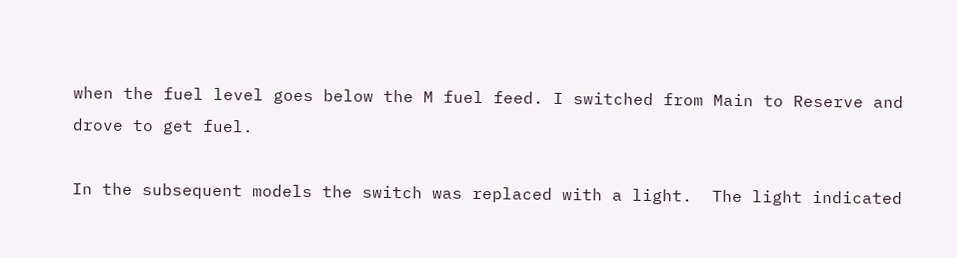when the fuel level goes below the M fuel feed. I switched from Main to Reserve and drove to get fuel.

In the subsequent models the switch was replaced with a light.  The light indicated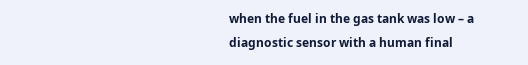when the fuel in the gas tank was low – a diagnostic sensor with a human final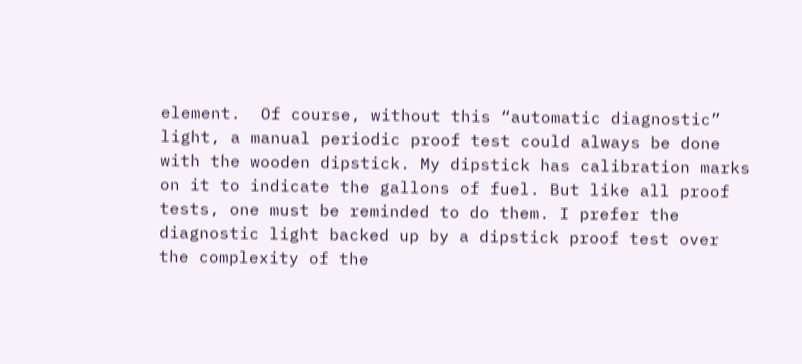element.  Of course, without this “automatic diagnostic” light, a manual periodic proof test could always be done with the wooden dipstick. My dipstick has calibration marks on it to indicate the gallons of fuel. But like all proof tests, one must be reminded to do them. I prefer the diagnostic light backed up by a dipstick proof test over the complexity of the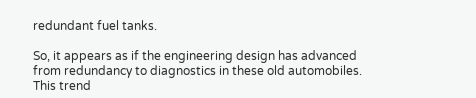redundant fuel tanks.

So, it appears as if the engineering design has advanced from redundancy to diagnostics in these old automobiles. This trend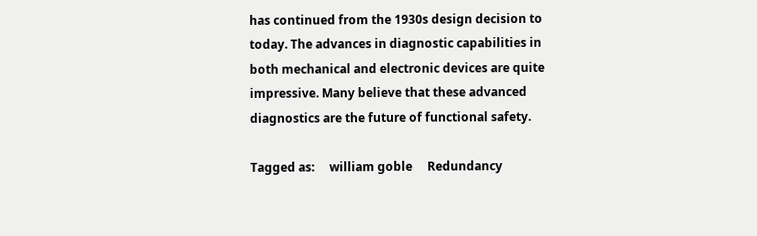has continued from the 1930s design decision to today. The advances in diagnostic capabilities in both mechanical and electronic devices are quite impressive. Many believe that these advanced diagnostics are the future of functional safety.

Tagged as:     william goble     Redundancy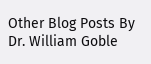Other Blog Posts By Dr. William Goble